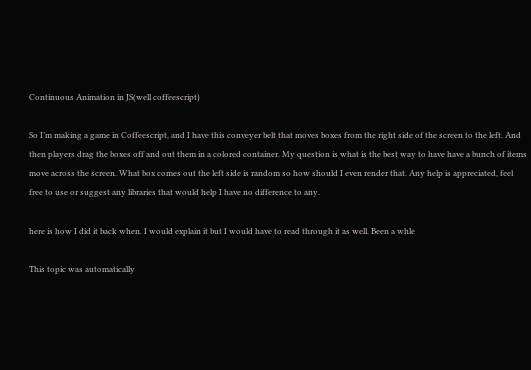Continuous Animation in JS(well coffeescript)

So I’m making a game in Coffeescript, and I have this conveyer belt that moves boxes from the right side of the screen to the left. And then players drag the boxes off and out them in a colored container. My question is what is the best way to have have a bunch of items move across the screen. What box comes out the left side is random so how should I even render that. Any help is appreciated, feel free to use or suggest any libraries that would help I have no difference to any.

here is how I did it back when. I would explain it but I would have to read through it as well. Been a whle

This topic was automatically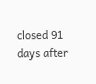closed 91 days after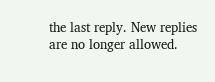the last reply. New replies are no longer allowed.